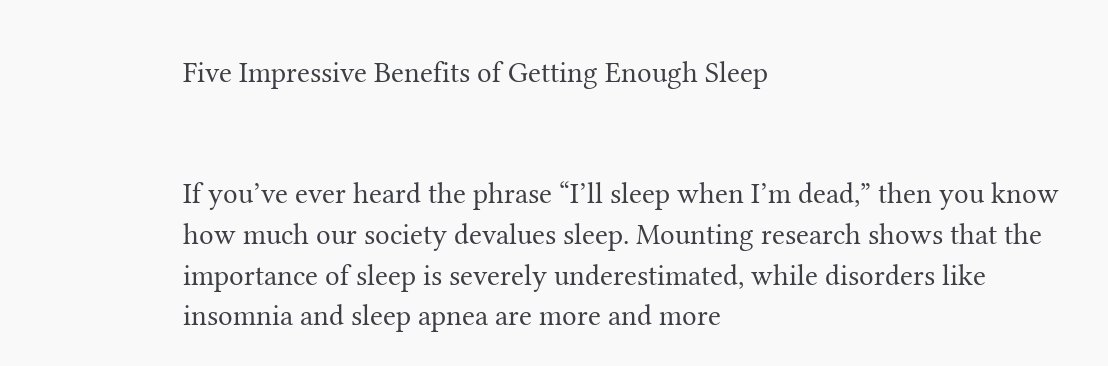Five Impressive Benefits of Getting Enough Sleep


If you’ve ever heard the phrase “I’ll sleep when I’m dead,” then you know how much our society devalues sleep. Mounting research shows that the importance of sleep is severely underestimated, while disorders like insomnia and sleep apnea are more and more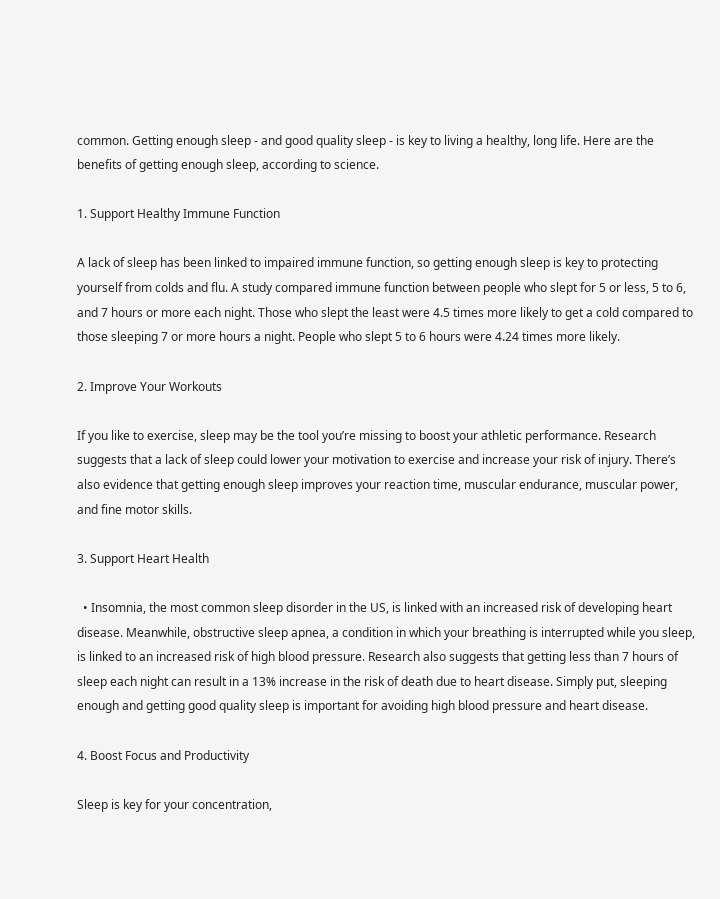common. Getting enough sleep - and good quality sleep - is key to living a healthy, long life. Here are the benefits of getting enough sleep, according to science.

1. Support Healthy Immune Function

A lack of sleep has been linked to impaired immune function, so getting enough sleep is key to protecting yourself from colds and flu. A study compared immune function between people who slept for 5 or less, 5 to 6, and 7 hours or more each night. Those who slept the least were 4.5 times more likely to get a cold compared to those sleeping 7 or more hours a night. People who slept 5 to 6 hours were 4.24 times more likely.

2. Improve Your Workouts

If you like to exercise, sleep may be the tool you’re missing to boost your athletic performance. Research suggests that a lack of sleep could lower your motivation to exercise and increase your risk of injury. There’s also evidence that getting enough sleep improves your reaction time, muscular endurance, muscular power, and fine motor skills.

3. Support Heart Health

  • Insomnia, the most common sleep disorder in the US, is linked with an increased risk of developing heart disease. Meanwhile, obstructive sleep apnea, a condition in which your breathing is interrupted while you sleep, is linked to an increased risk of high blood pressure. Research also suggests that getting less than 7 hours of sleep each night can result in a 13% increase in the risk of death due to heart disease. Simply put, sleeping enough and getting good quality sleep is important for avoiding high blood pressure and heart disease.

4. Boost Focus and Productivity

Sleep is key for your concentration,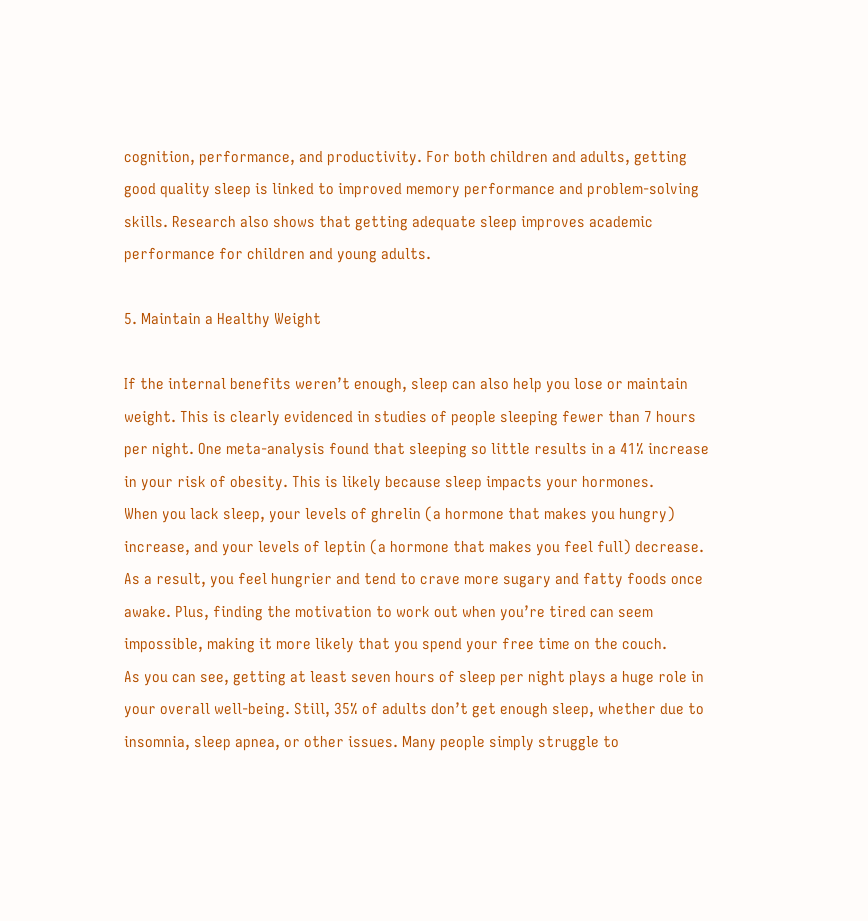cognition, performance, and productivity. For both children and adults, getting good quality sleep is linked to improved memory performance and problem-solving skills. Research also shows that getting adequate sleep improves academic performance for children and young adults.

5. Maintain a Healthy Weight

If the internal benefits weren’t enough, sleep can also help you lose or maintain weight. This is clearly evidenced in studies of people sleeping fewer than 7 hours per night. One meta-analysis found that sleeping so little results in a 41% increase in your risk of obesity. This is likely because sleep impacts your hormones.
When you lack sleep, your levels of ghrelin (a hormone that makes you hungry) increase, and your levels of leptin (a hormone that makes you feel full) decrease. As a result, you feel hungrier and tend to crave more sugary and fatty foods once awake. Plus, finding the motivation to work out when you’re tired can seem impossible, making it more likely that you spend your free time on the couch.
As you can see, getting at least seven hours of sleep per night plays a huge role in your overall well-being. Still, 35% of adults don’t get enough sleep, whether due to insomnia, sleep apnea, or other issues. Many people simply struggle to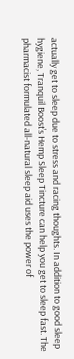actually get to sleep due to stress and racing thoughts. In addition to good sleep hygiene, Tranquil Boost’s Hemp Sleep Tincture can help you get to sleep fast. The pharmacist formulated all-natural sleep aid uses the power of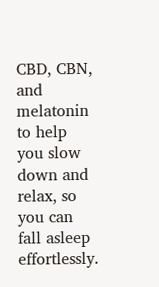CBD, CBN, and melatonin to help you slow down and relax, so you can fall asleep effortlessly.